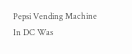Pepsi Vending Machine In DC Was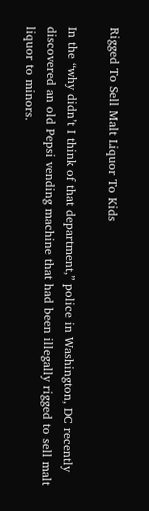Rigged To Sell Malt Liquor To Kids

In the “why didn’t I think of that department,” police in Washington, DC recently discovered an old Pepsi vending machine that had been illegally rigged to sell malt liquor to minors.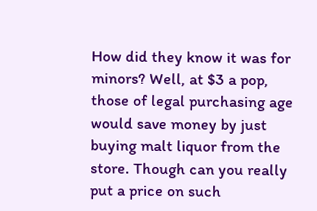How did they know it was for minors? Well, at $3 a pop, those of legal purchasing age would save money by just buying malt liquor from the store. Though can you really put a price on such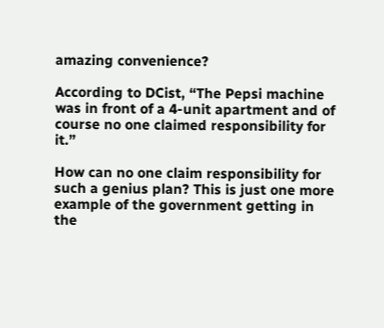amazing convenience?

According to DCist, “The Pepsi machine was in front of a 4-unit apartment and of course no one claimed responsibility for it.”

How can no one claim responsibility for such a genius plan? This is just one more example of the government getting in the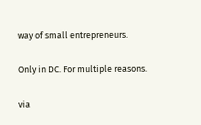way of small entrepreneurs.

Only in DC. For multiple reasons.

via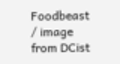Foodbeast / image from DCist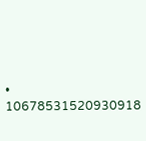• 10678531520930918